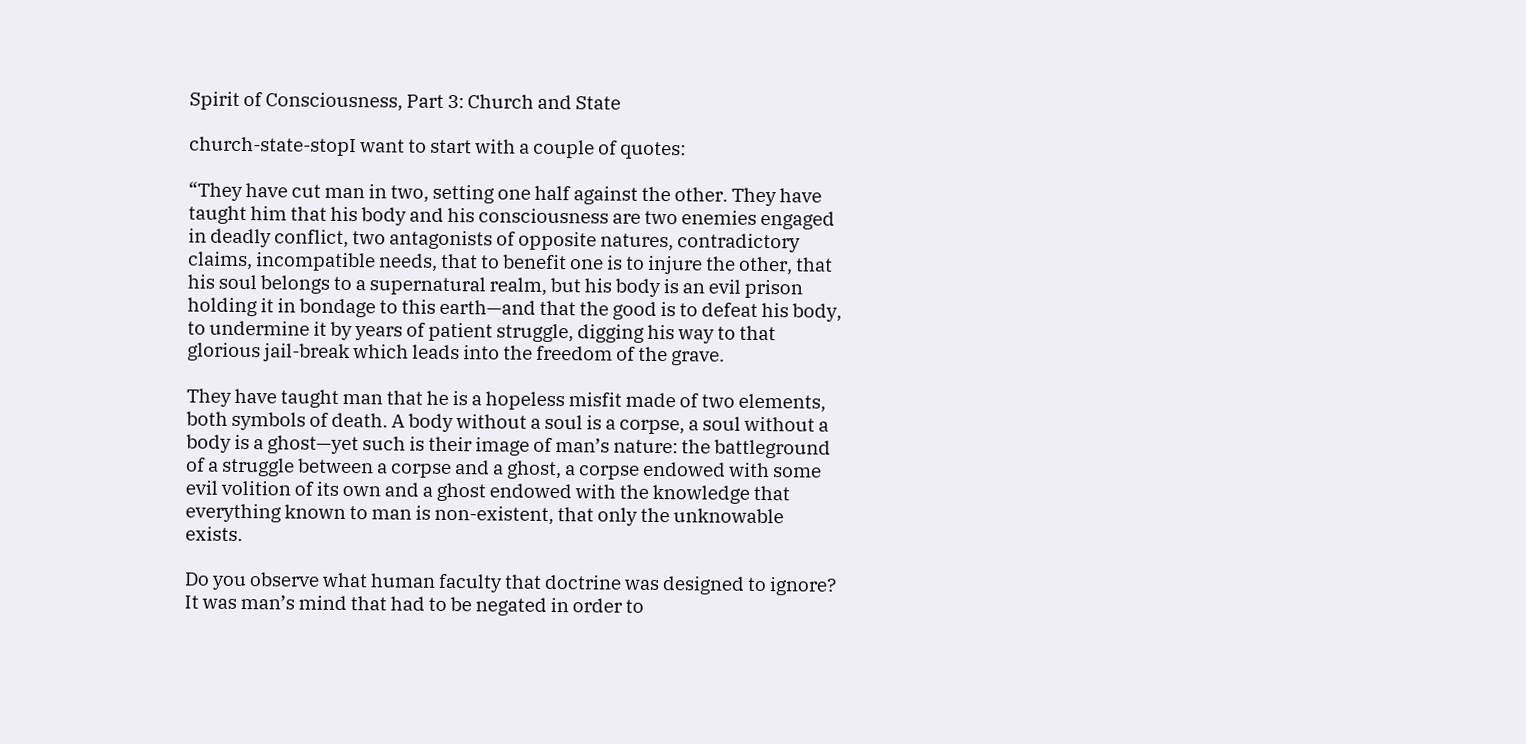Spirit of Consciousness, Part 3: Church and State

church-state-stopI want to start with a couple of quotes:

“They have cut man in two, setting one half against the other. They have taught him that his body and his consciousness are two enemies engaged in deadly conflict, two antagonists of opposite natures, contradictory claims, incompatible needs, that to benefit one is to injure the other, that his soul belongs to a supernatural realm, but his body is an evil prison holding it in bondage to this earth—and that the good is to defeat his body, to undermine it by years of patient struggle, digging his way to that glorious jail-break which leads into the freedom of the grave.

They have taught man that he is a hopeless misfit made of two elements, both symbols of death. A body without a soul is a corpse, a soul without a body is a ghost—yet such is their image of man’s nature: the battleground of a struggle between a corpse and a ghost, a corpse endowed with some evil volition of its own and a ghost endowed with the knowledge that everything known to man is non-existent, that only the unknowable exists.

Do you observe what human faculty that doctrine was designed to ignore? It was man’s mind that had to be negated in order to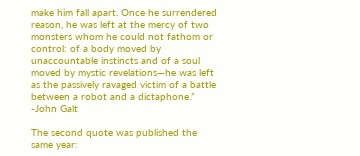make him fall apart. Once he surrendered reason, he was left at the mercy of two monsters whom he could not fathom or control: of a body moved by unaccountable instincts and of a soul moved by mystic revelations—he was left as the passively ravaged victim of a battle between a robot and a dictaphone.”   -John Galt

The second quote was published the same year: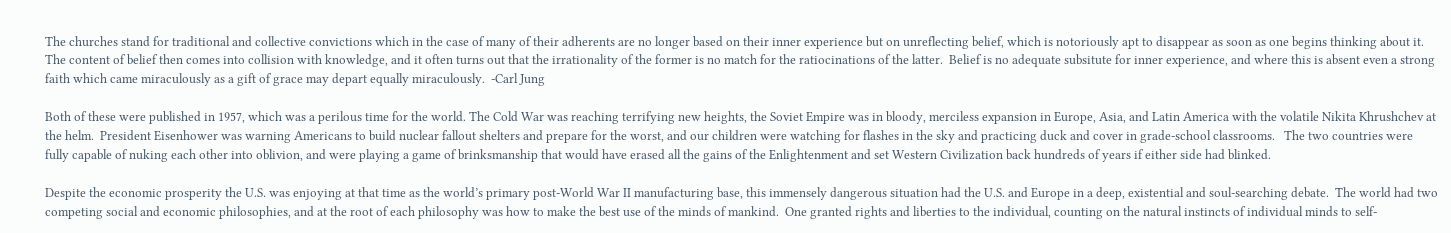The churches stand for traditional and collective convictions which in the case of many of their adherents are no longer based on their inner experience but on unreflecting belief, which is notoriously apt to disappear as soon as one begins thinking about it.  The content of belief then comes into collision with knowledge, and it often turns out that the irrationality of the former is no match for the ratiocinations of the latter.  Belief is no adequate subsitute for inner experience, and where this is absent even a strong faith which came miraculously as a gift of grace may depart equally miraculously.  -Carl Jung

Both of these were published in 1957, which was a perilous time for the world. The Cold War was reaching terrifying new heights, the Soviet Empire was in bloody, merciless expansion in Europe, Asia, and Latin America with the volatile Nikita Khrushchev at the helm.  President Eisenhower was warning Americans to build nuclear fallout shelters and prepare for the worst, and our children were watching for flashes in the sky and practicing duck and cover in grade-school classrooms.   The two countries were fully capable of nuking each other into oblivion, and were playing a game of brinksmanship that would have erased all the gains of the Enlightenment and set Western Civilization back hundreds of years if either side had blinked.

Despite the economic prosperity the U.S. was enjoying at that time as the world’s primary post-World War II manufacturing base, this immensely dangerous situation had the U.S. and Europe in a deep, existential and soul-searching debate.  The world had two competing social and economic philosophies, and at the root of each philosophy was how to make the best use of the minds of mankind.  One granted rights and liberties to the individual, counting on the natural instincts of individual minds to self-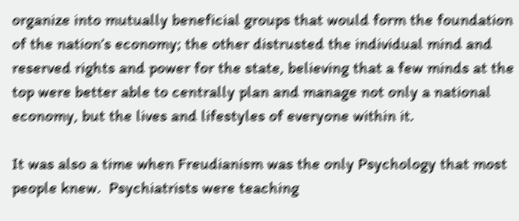organize into mutually beneficial groups that would form the foundation of the nation’s economy; the other distrusted the individual mind and reserved rights and power for the state, believing that a few minds at the top were better able to centrally plan and manage not only a national economy, but the lives and lifestyles of everyone within it.

It was also a time when Freudianism was the only Psychology that most people knew.  Psychiatrists were teaching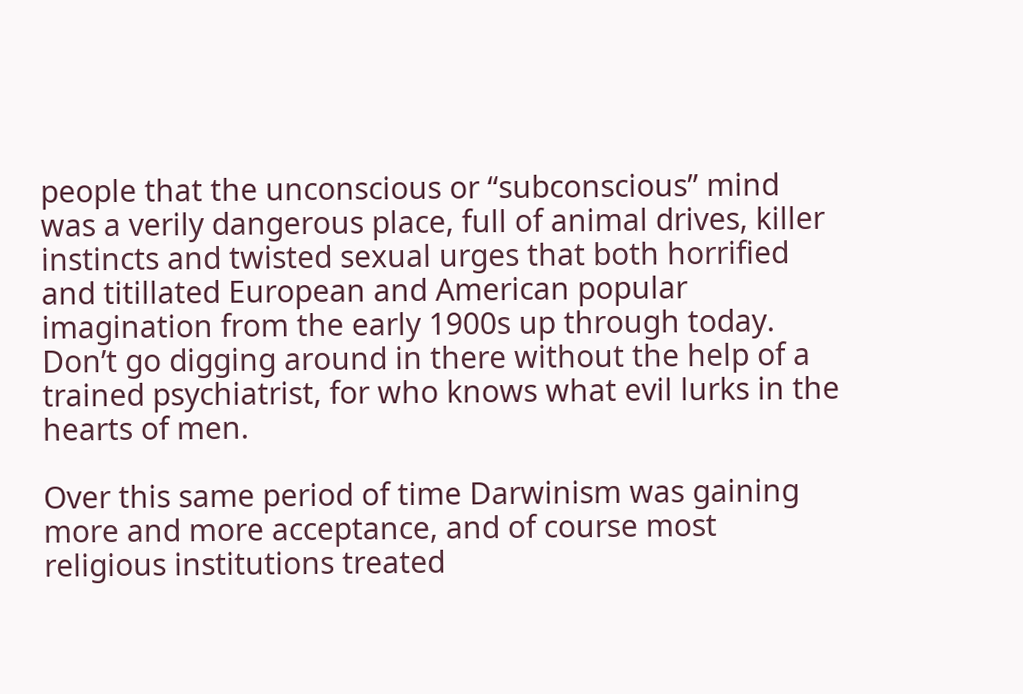people that the unconscious or “subconscious” mind was a verily dangerous place, full of animal drives, killer instincts and twisted sexual urges that both horrified and titillated European and American popular imagination from the early 1900s up through today.  Don’t go digging around in there without the help of a trained psychiatrist, for who knows what evil lurks in the hearts of men.

Over this same period of time Darwinism was gaining more and more acceptance, and of course most religious institutions treated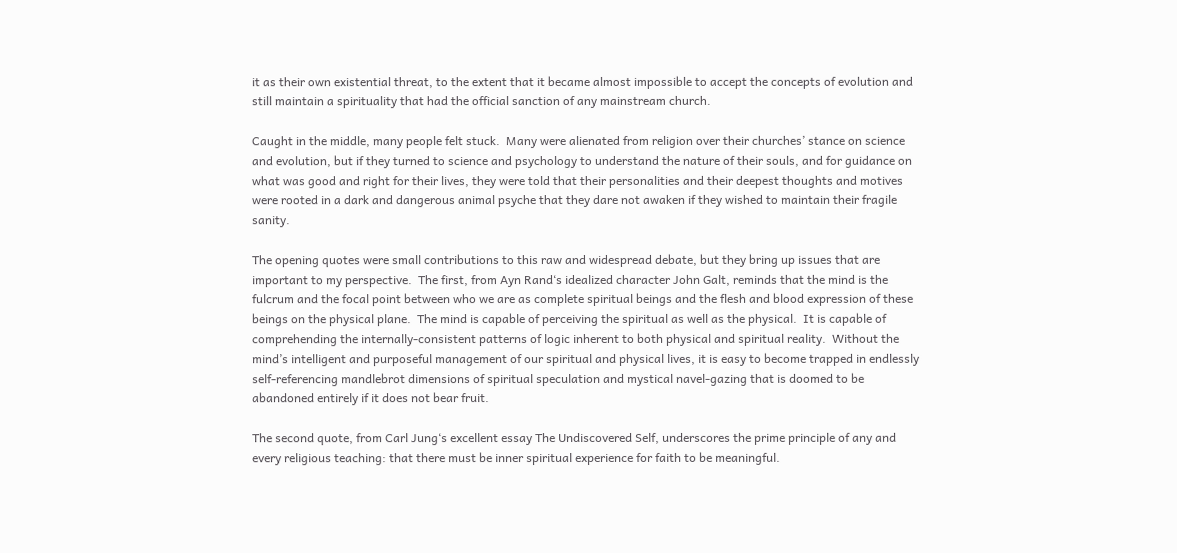it as their own existential threat, to the extent that it became almost impossible to accept the concepts of evolution and still maintain a spirituality that had the official sanction of any mainstream church.

Caught in the middle, many people felt stuck.  Many were alienated from religion over their churches’ stance on science and evolution, but if they turned to science and psychology to understand the nature of their souls, and for guidance on what was good and right for their lives, they were told that their personalities and their deepest thoughts and motives were rooted in a dark and dangerous animal psyche that they dare not awaken if they wished to maintain their fragile sanity.

The opening quotes were small contributions to this raw and widespread debate, but they bring up issues that are important to my perspective.  The first, from Ayn Rand‘s idealized character John Galt, reminds that the mind is the fulcrum and the focal point between who we are as complete spiritual beings and the flesh and blood expression of these beings on the physical plane.  The mind is capable of perceiving the spiritual as well as the physical.  It is capable of comprehending the internally-consistent patterns of logic inherent to both physical and spiritual reality.  Without the mind’s intelligent and purposeful management of our spiritual and physical lives, it is easy to become trapped in endlessly self-referencing mandlebrot dimensions of spiritual speculation and mystical navel-gazing that is doomed to be abandoned entirely if it does not bear fruit.

The second quote, from Carl Jung‘s excellent essay The Undiscovered Self, underscores the prime principle of any and every religious teaching: that there must be inner spiritual experience for faith to be meaningful.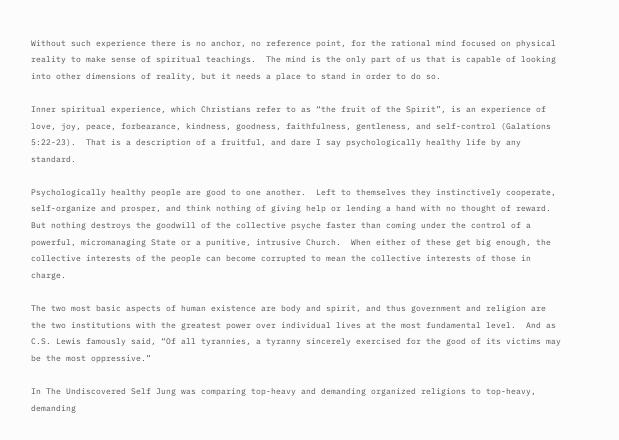Without such experience there is no anchor, no reference point, for the rational mind focused on physical reality to make sense of spiritual teachings.  The mind is the only part of us that is capable of looking into other dimensions of reality, but it needs a place to stand in order to do so.

Inner spiritual experience, which Christians refer to as “the fruit of the Spirit”, is an experience of love, joy, peace, forbearance, kindness, goodness, faithfulness, gentleness, and self-control (Galations 5:22-23).  That is a description of a fruitful, and dare I say psychologically healthy life by any standard.

Psychologically healthy people are good to one another.  Left to themselves they instinctively cooperate, self-organize and prosper, and think nothing of giving help or lending a hand with no thought of reward.  But nothing destroys the goodwill of the collective psyche faster than coming under the control of a powerful, micromanaging State or a punitive, intrusive Church.  When either of these get big enough, the collective interests of the people can become corrupted to mean the collective interests of those in charge.

The two most basic aspects of human existence are body and spirit, and thus government and religion are the two institutions with the greatest power over individual lives at the most fundamental level.  And as C.S. Lewis famously said, “Of all tyrannies, a tyranny sincerely exercised for the good of its victims may be the most oppressive.”

In The Undiscovered Self Jung was comparing top-heavy and demanding organized religions to top-heavy, demanding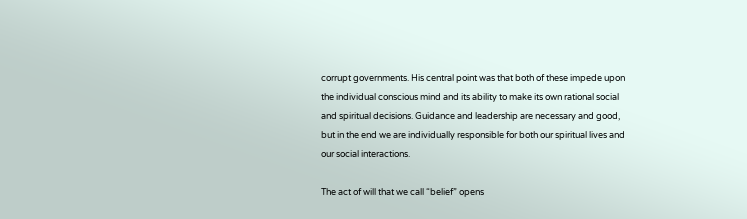corrupt governments. His central point was that both of these impede upon the individual conscious mind and its ability to make its own rational social and spiritual decisions. Guidance and leadership are necessary and good, but in the end we are individually responsible for both our spiritual lives and our social interactions.

The act of will that we call “belief” opens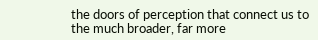the doors of perception that connect us to the much broader, far more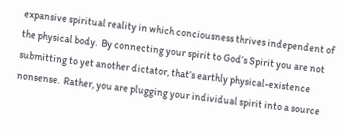expansive spiritual reality in which conciousness thrives independent of the physical body.  By connecting your spirit to God’s Spirit you are not submitting to yet another dictator, that’s earthly physical-existence nonsense.  Rather, you are plugging your individual spirit into a source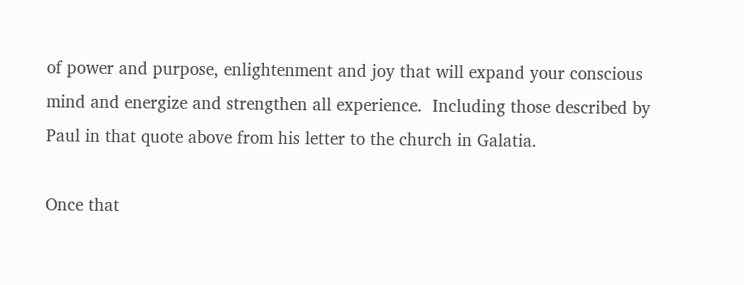of power and purpose, enlightenment and joy that will expand your conscious mind and energize and strengthen all experience.  Including those described by Paul in that quote above from his letter to the church in Galatia.

Once that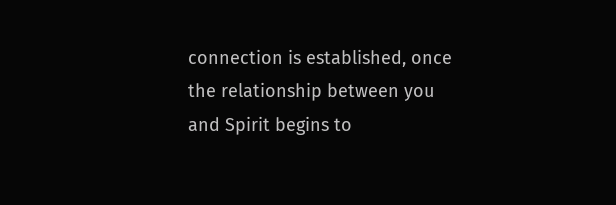connection is established, once the relationship between you and Spirit begins to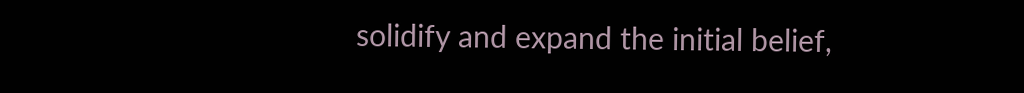solidify and expand the initial belief,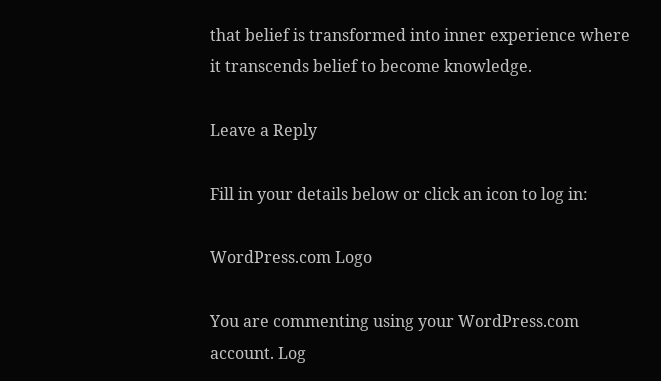that belief is transformed into inner experience where it transcends belief to become knowledge.

Leave a Reply

Fill in your details below or click an icon to log in:

WordPress.com Logo

You are commenting using your WordPress.com account. Log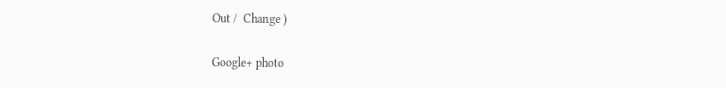Out /  Change )

Google+ photo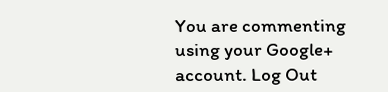You are commenting using your Google+ account. Log Out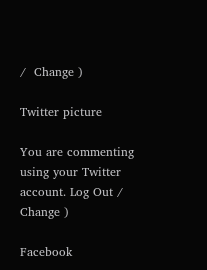/  Change )

Twitter picture

You are commenting using your Twitter account. Log Out /  Change )

Facebook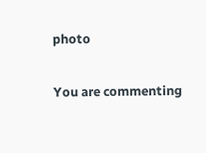photo

You are commenting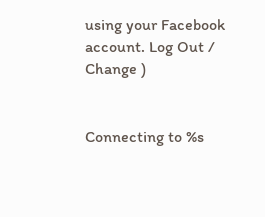using your Facebook account. Log Out /  Change )


Connecting to %s